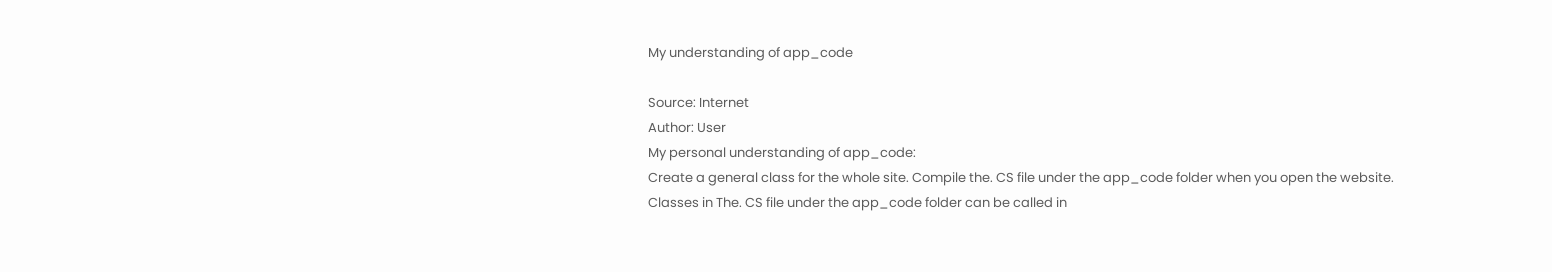My understanding of app_code

Source: Internet
Author: User
My personal understanding of app_code:
Create a general class for the whole site. Compile the. CS file under the app_code folder when you open the website.
Classes in The. CS file under the app_code folder can be called in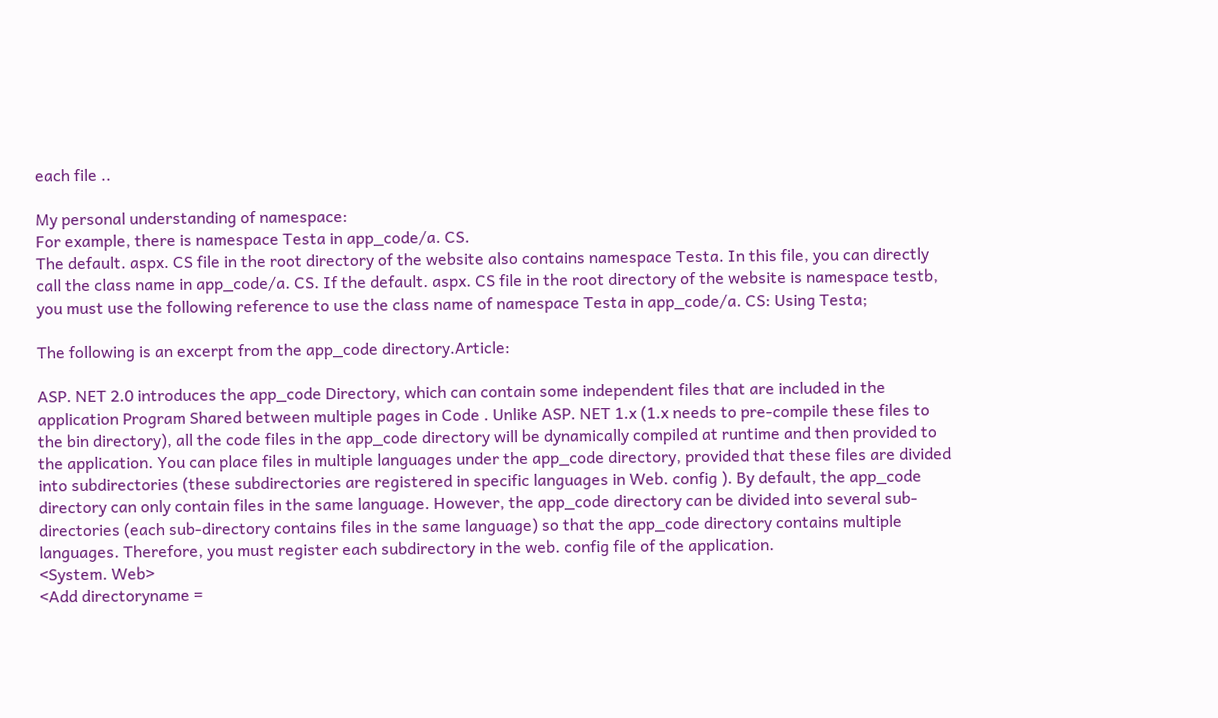each file ..

My personal understanding of namespace:
For example, there is namespace Testa in app_code/a. CS.
The default. aspx. CS file in the root directory of the website also contains namespace Testa. In this file, you can directly call the class name in app_code/a. CS. If the default. aspx. CS file in the root directory of the website is namespace testb, you must use the following reference to use the class name of namespace Testa in app_code/a. CS: Using Testa;

The following is an excerpt from the app_code directory.Article:

ASP. NET 2.0 introduces the app_code Directory, which can contain some independent files that are included in the application Program Shared between multiple pages in Code . Unlike ASP. NET 1.x (1.x needs to pre-compile these files to the bin directory), all the code files in the app_code directory will be dynamically compiled at runtime and then provided to the application. You can place files in multiple languages under the app_code directory, provided that these files are divided into subdirectories (these subdirectories are registered in specific languages in Web. config ). By default, the app_code directory can only contain files in the same language. However, the app_code directory can be divided into several sub-directories (each sub-directory contains files in the same language) so that the app_code directory contains multiple languages. Therefore, you must register each subdirectory in the web. config file of the application.
<System. Web>
<Add directoryname =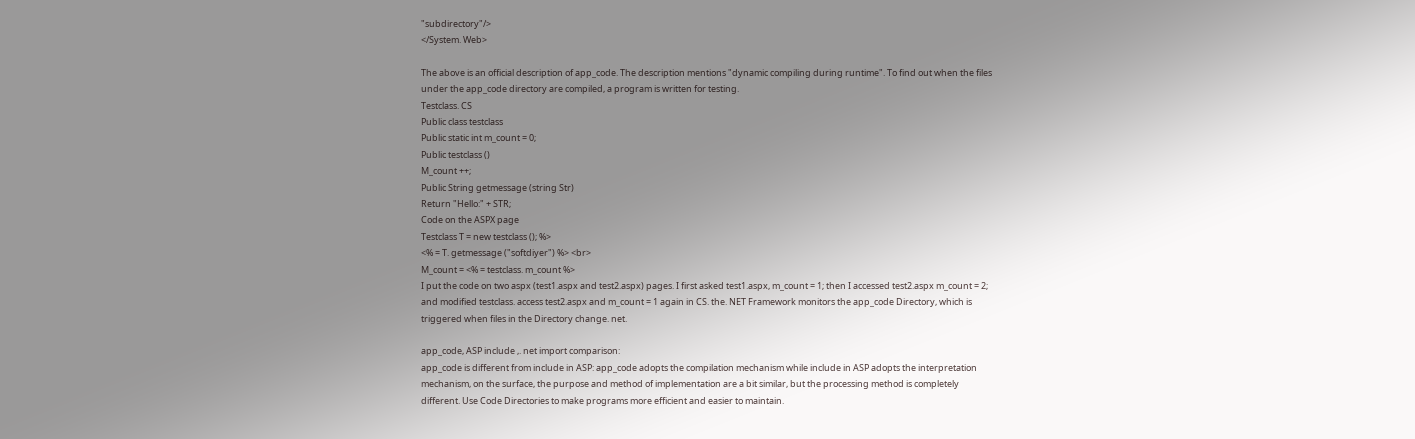"subdirectory"/>
</System. Web>

The above is an official description of app_code. The description mentions "dynamic compiling during runtime". To find out when the files under the app_code directory are compiled, a program is written for testing.
Testclass. CS
Public class testclass
Public static int m_count = 0;
Public testclass ()
M_count ++;
Public String getmessage (string Str)
Return "Hello:" + STR;
Code on the ASPX page
Testclass T = new testclass (); %>
<% = T. getmessage ("softdiyer") %> <br>
M_count = <% = testclass. m_count %>
I put the code on two aspx (test1.aspx and test2.aspx) pages. I first asked test1.aspx, m_count = 1; then I accessed test2.aspx m_count = 2; and modified testclass. access test2.aspx and m_count = 1 again in CS. the. NET Framework monitors the app_code Directory, which is triggered when files in the Directory change. net.

app_code, ASP include ,. net import comparison:
app_code is different from include in ASP: app_code adopts the compilation mechanism while include in ASP adopts the interpretation mechanism, on the surface, the purpose and method of implementation are a bit similar, but the processing method is completely different. Use Code Directories to make programs more efficient and easier to maintain.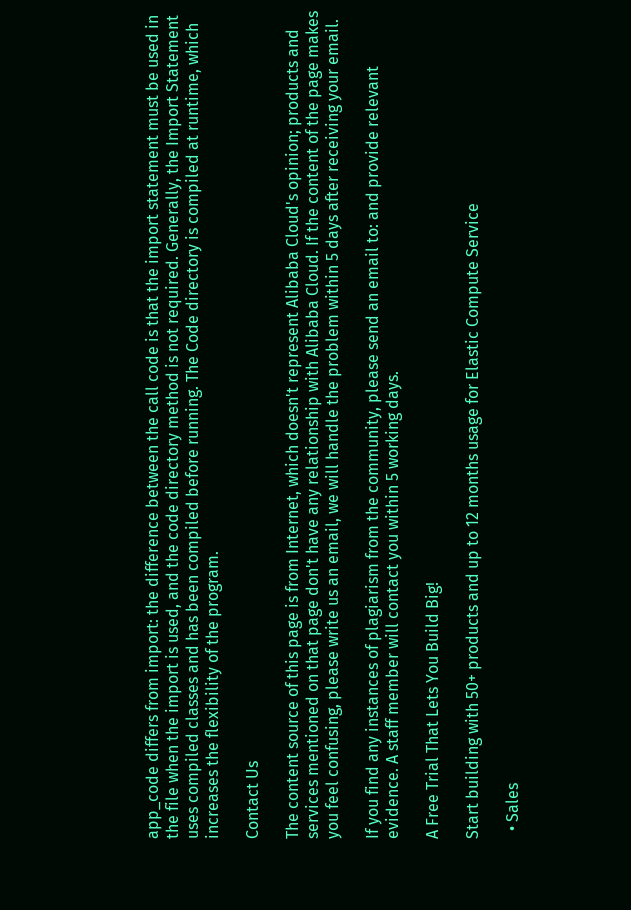app_code differs from import: the difference between the call code is that the import statement must be used in the file when the import is used, and the code directory method is not required. Generally, the Import Statement uses compiled classes and has been compiled before running. The Code directory is compiled at runtime, which increases the flexibility of the program.

Contact Us

The content source of this page is from Internet, which doesn't represent Alibaba Cloud's opinion; products and services mentioned on that page don't have any relationship with Alibaba Cloud. If the content of the page makes you feel confusing, please write us an email, we will handle the problem within 5 days after receiving your email.

If you find any instances of plagiarism from the community, please send an email to: and provide relevant evidence. A staff member will contact you within 5 working days.

A Free Trial That Lets You Build Big!

Start building with 50+ products and up to 12 months usage for Elastic Compute Service

  • Sales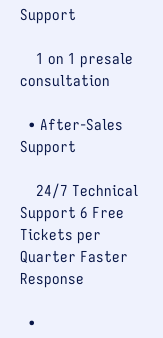Support

    1 on 1 presale consultation

  • After-Sales Support

    24/7 Technical Support 6 Free Tickets per Quarter Faster Response

  •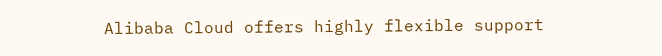Alibaba Cloud offers highly flexible support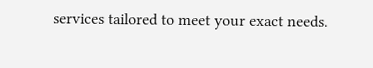services tailored to meet your exact needs.